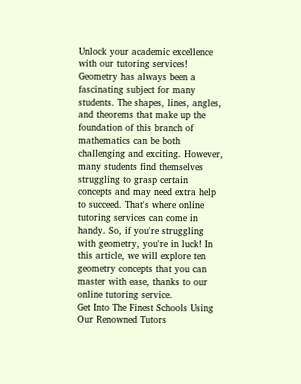Unlock your academic excellence with our tutoring services!
Geometry has always been a fascinating subject for many students. The shapes, lines, angles, and theorems that make up the foundation of this branch of mathematics can be both challenging and exciting. However, many students find themselves struggling to grasp certain concepts and may need extra help to succeed. That's where online tutoring services can come in handy. So, if you're struggling with geometry, you're in luck! In this article, we will explore ten geometry concepts that you can master with ease, thanks to our online tutoring service.
Get Into The Finest Schools Using Our Renowned Tutors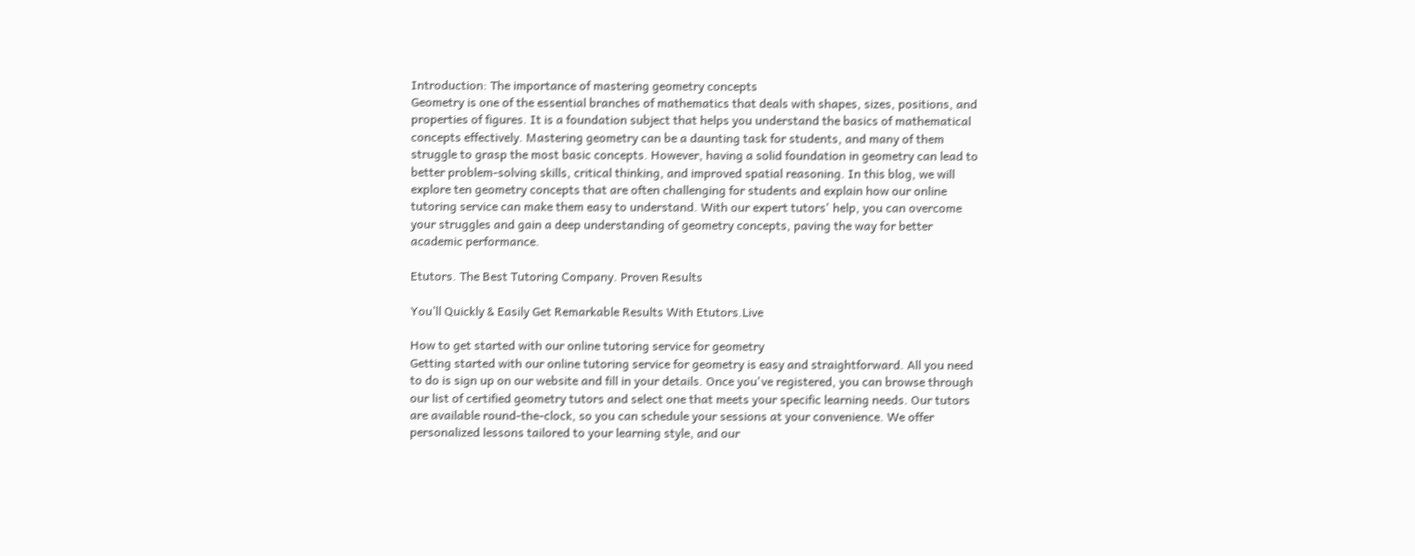Introduction: The importance of mastering geometry concepts
Geometry is one of the essential branches of mathematics that deals with shapes, sizes, positions, and properties of figures. It is a foundation subject that helps you understand the basics of mathematical concepts effectively. Mastering geometry can be a daunting task for students, and many of them struggle to grasp the most basic concepts. However, having a solid foundation in geometry can lead to better problem-solving skills, critical thinking, and improved spatial reasoning. In this blog, we will explore ten geometry concepts that are often challenging for students and explain how our online tutoring service can make them easy to understand. With our expert tutors' help, you can overcome your struggles and gain a deep understanding of geometry concepts, paving the way for better academic performance.

Etutors. The Best Tutoring Company. Proven Results

You’ll Quickly & Easily Get Remarkable Results With Etutors.Live

How to get started with our online tutoring service for geometry
Getting started with our online tutoring service for geometry is easy and straightforward. All you need to do is sign up on our website and fill in your details. Once you've registered, you can browse through our list of certified geometry tutors and select one that meets your specific learning needs. Our tutors are available round-the-clock, so you can schedule your sessions at your convenience. We offer personalized lessons tailored to your learning style, and our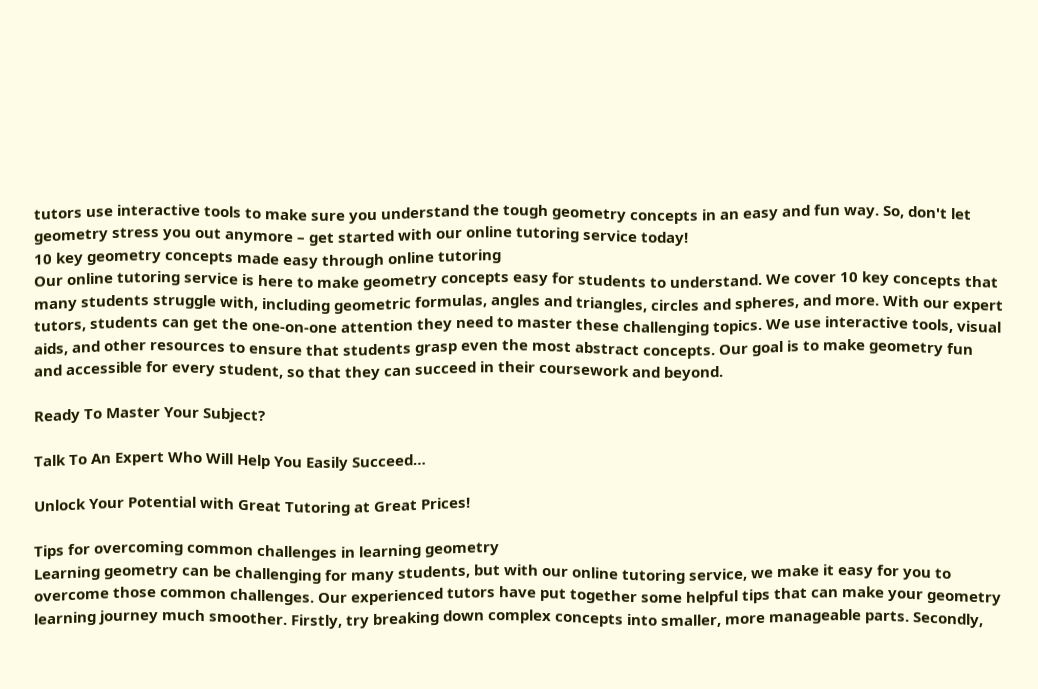tutors use interactive tools to make sure you understand the tough geometry concepts in an easy and fun way. So, don't let geometry stress you out anymore – get started with our online tutoring service today!
10 key geometry concepts made easy through online tutoring
Our online tutoring service is here to make geometry concepts easy for students to understand. We cover 10 key concepts that many students struggle with, including geometric formulas, angles and triangles, circles and spheres, and more. With our expert tutors, students can get the one-on-one attention they need to master these challenging topics. We use interactive tools, visual aids, and other resources to ensure that students grasp even the most abstract concepts. Our goal is to make geometry fun and accessible for every student, so that they can succeed in their coursework and beyond.

Ready To Master Your Subject?

Talk To An Expert Who Will Help You Easily Succeed…

Unlock Your Potential with Great Tutoring at Great Prices!

Tips for overcoming common challenges in learning geometry
Learning geometry can be challenging for many students, but with our online tutoring service, we make it easy for you to overcome those common challenges. Our experienced tutors have put together some helpful tips that can make your geometry learning journey much smoother. Firstly, try breaking down complex concepts into smaller, more manageable parts. Secondly,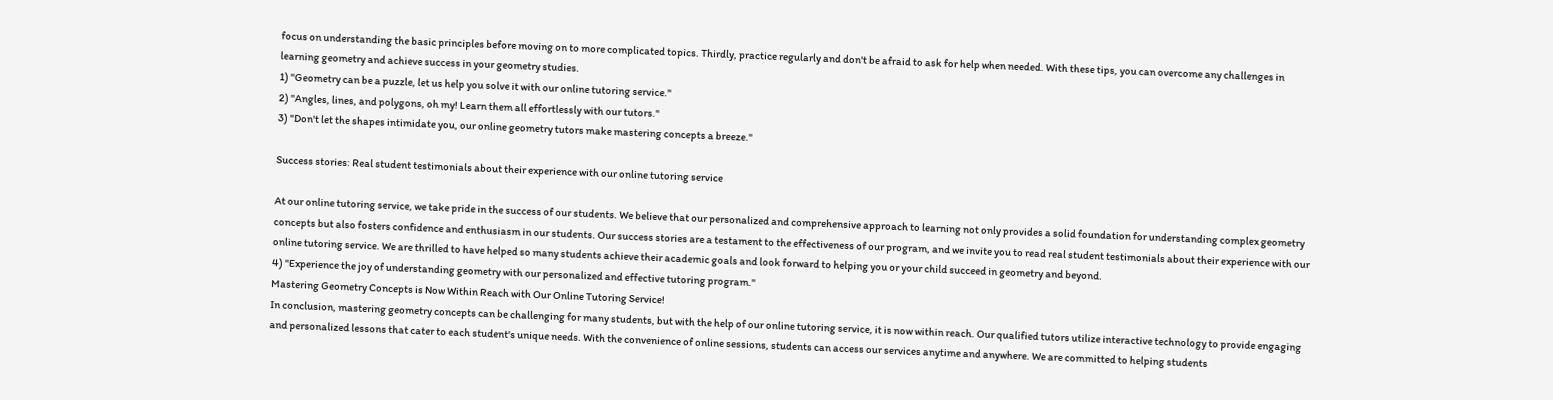focus on understanding the basic principles before moving on to more complicated topics. Thirdly, practice regularly and don't be afraid to ask for help when needed. With these tips, you can overcome any challenges in learning geometry and achieve success in your geometry studies.
1) "Geometry can be a puzzle, let us help you solve it with our online tutoring service."
2) "Angles, lines, and polygons, oh my! Learn them all effortlessly with our tutors."
3) "Don't let the shapes intimidate you, our online geometry tutors make mastering concepts a breeze."

Success stories: Real student testimonials about their experience with our online tutoring service

At our online tutoring service, we take pride in the success of our students. We believe that our personalized and comprehensive approach to learning not only provides a solid foundation for understanding complex geometry concepts but also fosters confidence and enthusiasm in our students. Our success stories are a testament to the effectiveness of our program, and we invite you to read real student testimonials about their experience with our online tutoring service. We are thrilled to have helped so many students achieve their academic goals and look forward to helping you or your child succeed in geometry and beyond.
4) "Experience the joy of understanding geometry with our personalized and effective tutoring program."
Mastering Geometry Concepts is Now Within Reach with Our Online Tutoring Service!
In conclusion, mastering geometry concepts can be challenging for many students, but with the help of our online tutoring service, it is now within reach. Our qualified tutors utilize interactive technology to provide engaging and personalized lessons that cater to each student's unique needs. With the convenience of online sessions, students can access our services anytime and anywhere. We are committed to helping students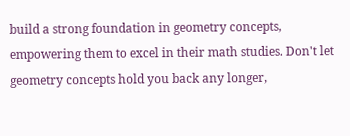build a strong foundation in geometry concepts, empowering them to excel in their math studies. Don't let geometry concepts hold you back any longer,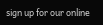sign up for our online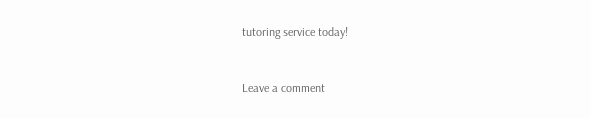tutoring service today!


Leave a comment